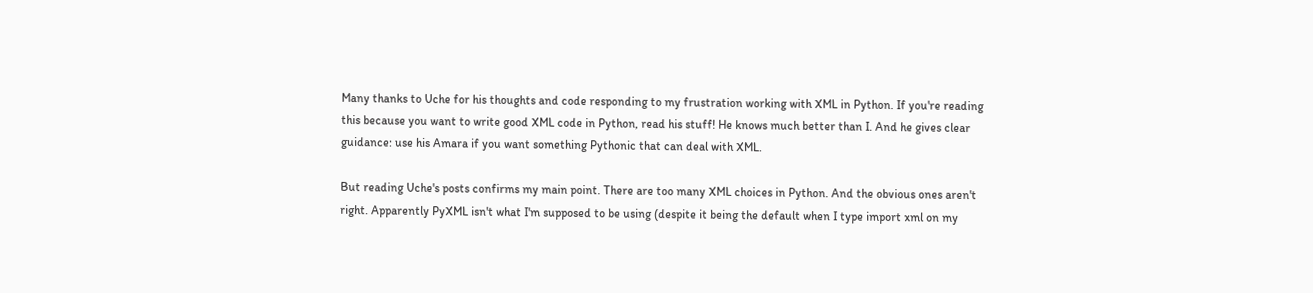Many thanks to Uche for his thoughts and code responding to my frustration working with XML in Python. If you're reading this because you want to write good XML code in Python, read his stuff! He knows much better than I. And he gives clear guidance: use his Amara if you want something Pythonic that can deal with XML.

But reading Uche's posts confirms my main point. There are too many XML choices in Python. And the obvious ones aren't right. Apparently PyXML isn't what I'm supposed to be using (despite it being the default when I type import xml on my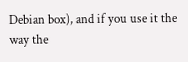Debian box), and if you use it the way the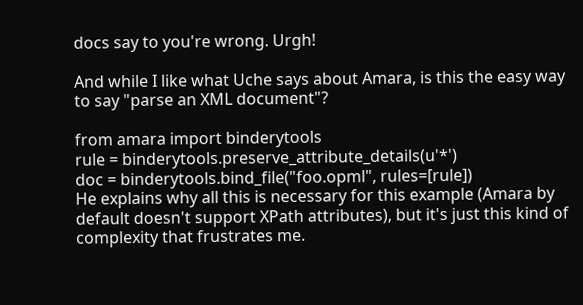docs say to you're wrong. Urgh!

And while I like what Uche says about Amara, is this the easy way to say "parse an XML document"?

from amara import binderytools
rule = binderytools.preserve_attribute_details(u'*')
doc = binderytools.bind_file("foo.opml", rules=[rule])
He explains why all this is necessary for this example (Amara by default doesn't support XPath attributes), but it's just this kind of complexity that frustrates me.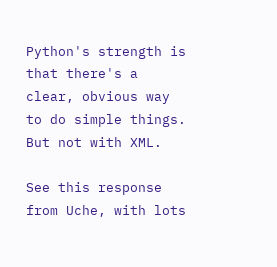Python's strength is that there's a clear, obvious way to do simple things. But not with XML.

See this response from Uche, with lots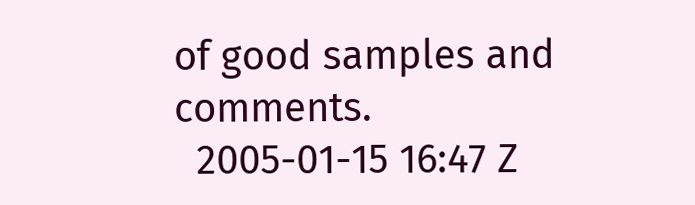of good samples and comments.
  2005-01-15 16:47 Z